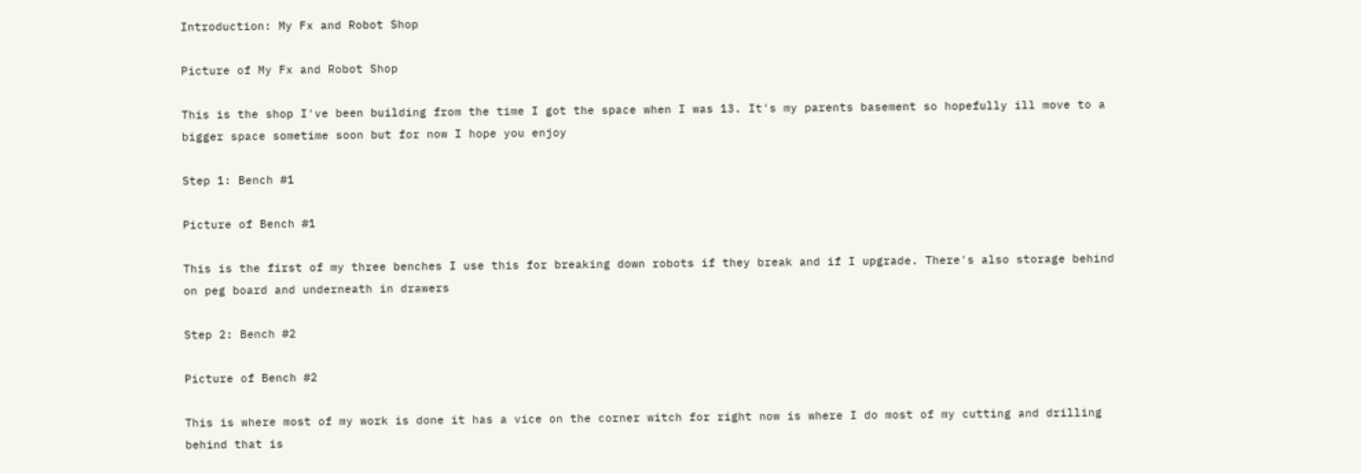Introduction: My Fx and Robot Shop

Picture of My Fx and Robot Shop

This is the shop I've been building from the time I got the space when I was 13. It's my parents basement so hopefully ill move to a bigger space sometime soon but for now I hope you enjoy

Step 1: Bench #1

Picture of Bench #1

This is the first of my three benches I use this for breaking down robots if they break and if I upgrade. There's also storage behind on peg board and underneath in drawers

Step 2: Bench #2

Picture of Bench #2

This is where most of my work is done it has a vice on the corner witch for right now is where I do most of my cutting and drilling behind that is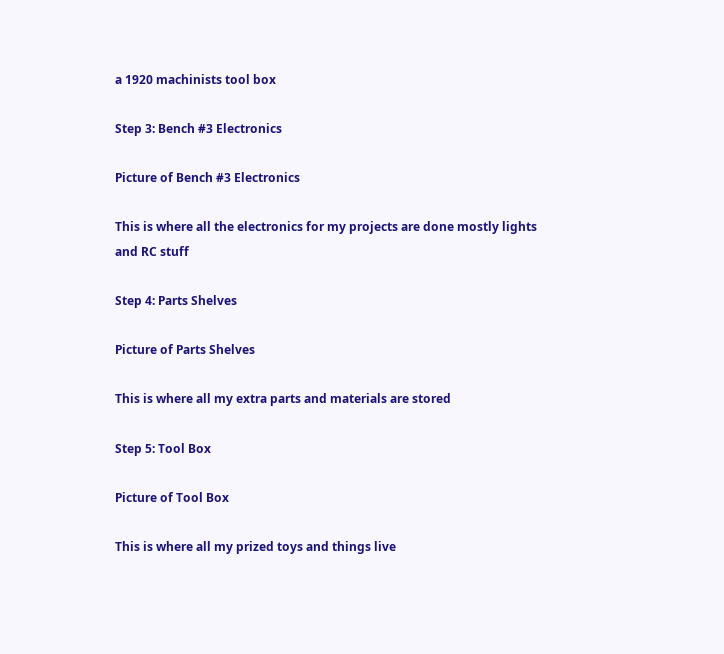a 1920 machinists tool box

Step 3: Bench #3 Electronics

Picture of Bench #3 Electronics

This is where all the electronics for my projects are done mostly lights and RC stuff

Step 4: Parts Shelves

Picture of Parts Shelves

This is where all my extra parts and materials are stored

Step 5: Tool Box

Picture of Tool Box

This is where all my prized toys and things live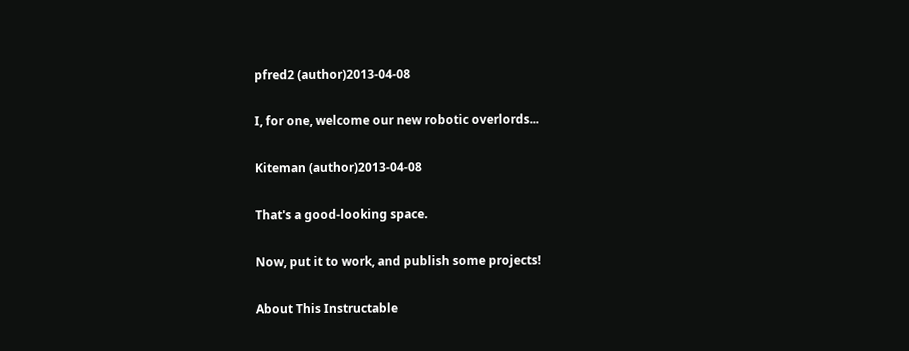pfred2 (author)2013-04-08

I, for one, welcome our new robotic overlords...

Kiteman (author)2013-04-08

That's a good-looking space.

Now, put it to work, and publish some projects!

About This Instructable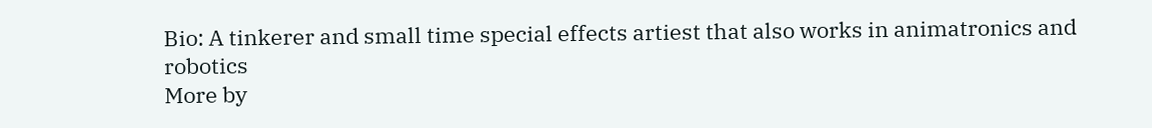Bio: A tinkerer and small time special effects artiest that also works in animatronics and robotics
More by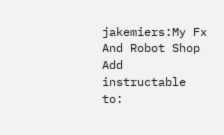jakemiers:My Fx And Robot Shop
Add instructable to: